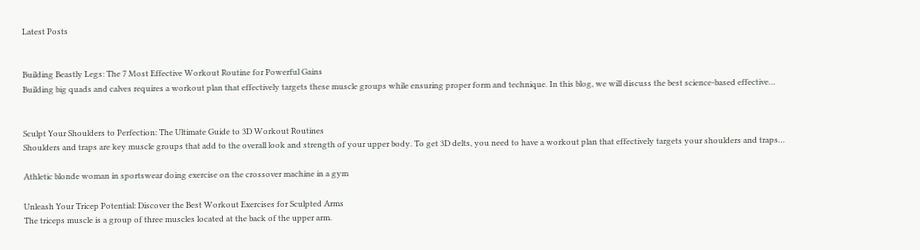Latest Posts


Building Beastly Legs: The 7 Most Effective Workout Routine for Powerful Gains
Building big quads and calves requires a workout plan that effectively targets these muscle groups while ensuring proper form and technique. In this blog, we will discuss the best science-based effective…


Sculpt Your Shoulders to Perfection: The Ultimate Guide to 3D Workout Routines
Shoulders and traps are key muscle groups that add to the overall look and strength of your upper body. To get 3D delts, you need to have a workout plan that effectively targets your shoulders and traps…

Athletic blonde woman in sportswear doing exercise on the crossover machine in a gym

Unleash Your Tricep Potential: Discover the Best Workout Exercises for Sculpted Arms
The triceps muscle is a group of three muscles located at the back of the upper arm.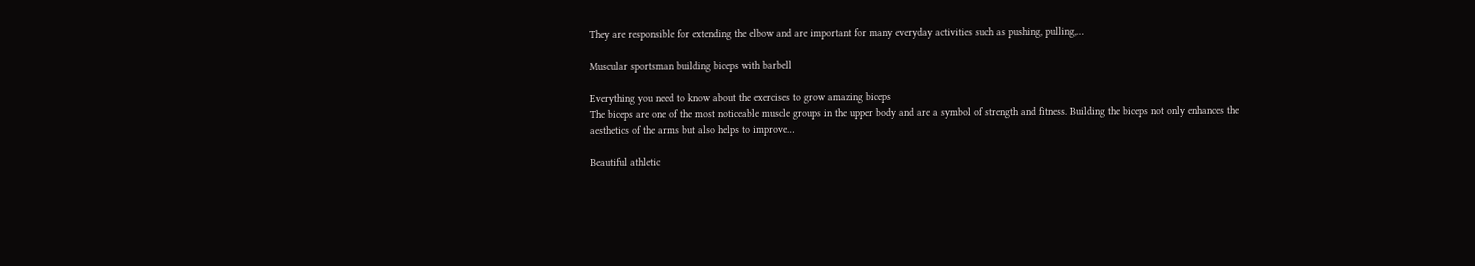They are responsible for extending the elbow and are important for many everyday activities such as pushing, pulling,…

Muscular sportsman building biceps with barbell

Everything you need to know about the exercises to grow amazing biceps
The biceps are one of the most noticeable muscle groups in the upper body and are a symbol of strength and fitness. Building the biceps not only enhances the aesthetics of the arms but also helps to improve…

Beautiful athletic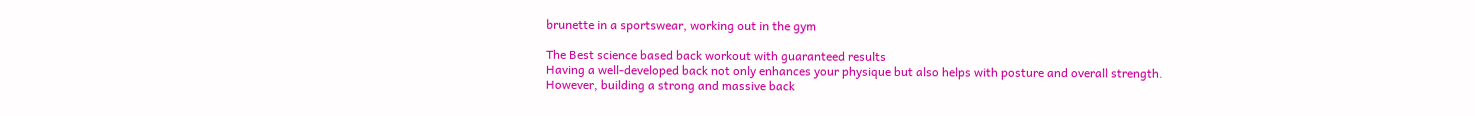brunette in a sportswear, working out in the gym

The Best science based back workout with guaranteed results
Having a well-developed back not only enhances your physique but also helps with posture and overall strength. However, building a strong and massive back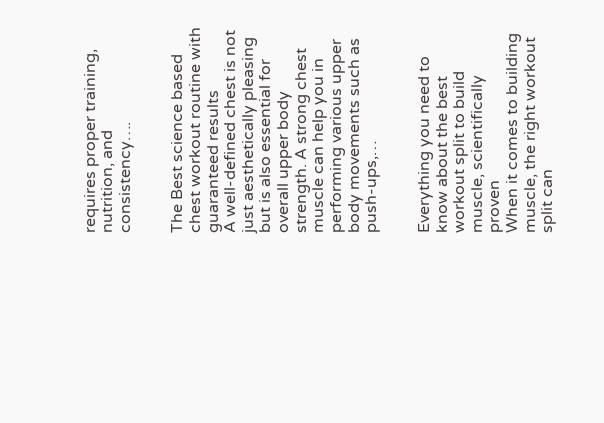requires proper training, nutrition, and consistency….


The Best science based chest workout routine with guaranteed results
A well-defined chest is not just aesthetically pleasing but is also essential for overall upper body strength. A strong chest muscle can help you in performing various upper body movements such as push-ups,…


Everything you need to know about the best workout split to build muscle, scientifically proven
When it comes to building muscle, the right workout split can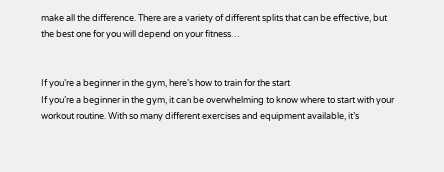make all the difference. There are a variety of different splits that can be effective, but the best one for you will depend on your fitness…


If you’re a beginner in the gym, here’s how to train for the start
If you’re a beginner in the gym, it can be overwhelming to know where to start with your workout routine. With so many different exercises and equipment available, it’s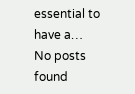essential to have a…
No posts found